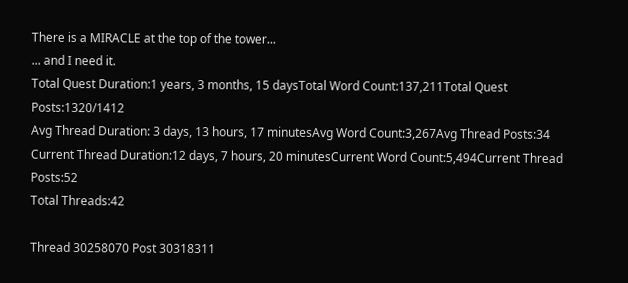There is a MIRACLE at the top of the tower...
... and I need it.
Total Quest Duration:1 years, 3 months, 15 daysTotal Word Count:137,211Total Quest Posts:1320/1412
Avg Thread Duration: 3 days, 13 hours, 17 minutesAvg Word Count:3,267Avg Thread Posts:34
Current Thread Duration:12 days, 7 hours, 20 minutesCurrent Word Count:5,494Current Thread Posts:52
Total Threads:42

Thread 30258070 Post 30318311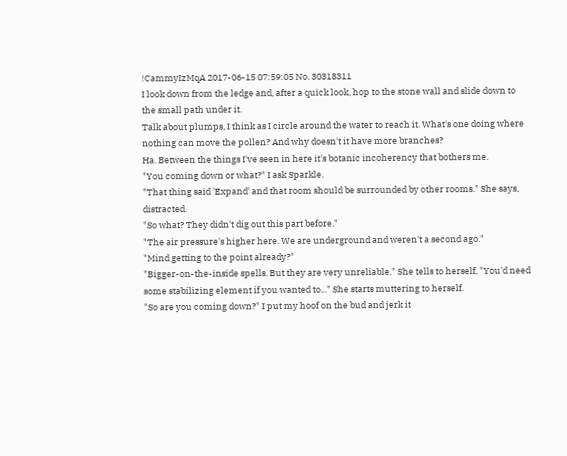!CammyIzMqA 2017-06-15 07:59:05 No. 30318311
I look down from the ledge and, after a quick look, hop to the stone wall and slide down to the small path under it.
Talk about plumps, I think as I circle around the water to reach it. What's one doing where nothing can move the pollen? And why doesn't it have more branches?
Ha. Between the things I've seen in here it's botanic incoherency that bothers me.
"You coming down or what?" I ask Sparkle.
"That thing said 'Expand' and that room should be surrounded by other rooms." She says, distracted.
"So what? They didn't dig out this part before."
"The air pressure's higher here. We are underground and weren't a second ago."
"Mind getting to the point already?"
"Bigger-on-the-inside spells. But they are very unreliable." She tells to herself, "You'd need some stabilizing element if you wanted to..." She starts muttering to herself.
"So are you coming down?" I put my hoof on the bud and jerk it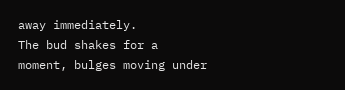away immediately.
The bud shakes for a moment, bulges moving under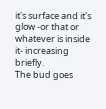it's surface and it's glow -or that or whatever is inside it- increasing briefly.
The bud goes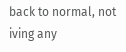back to normal, not iving any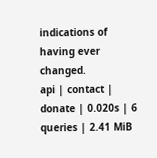indications of having ever changed.
api | contact | donate | 0.020s | 6 queries | 2.41 MiB